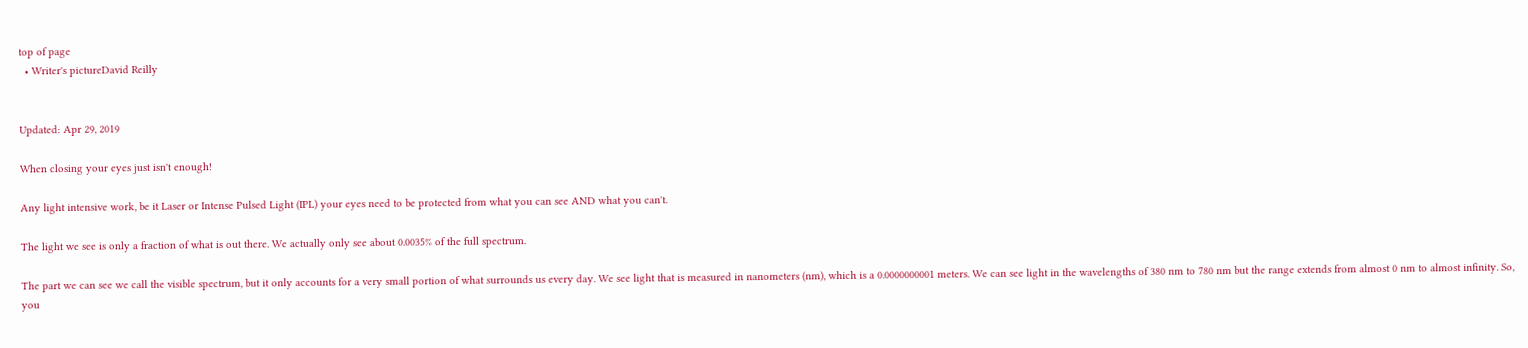top of page
  • Writer's pictureDavid Reilly


Updated: Apr 29, 2019

When closing your eyes just isn't enough!

Any light intensive work, be it Laser or Intense Pulsed Light (IPL) your eyes need to be protected from what you can see AND what you can't.

The light we see is only a fraction of what is out there. We actually only see about 0.0035% of the full spectrum.

The part we can see we call the visible spectrum, but it only accounts for a very small portion of what surrounds us every day. We see light that is measured in nanometers (nm), which is a 0.0000000001 meters. We can see light in the wavelengths of 380 nm to 780 nm but the range extends from almost 0 nm to almost infinity. So, you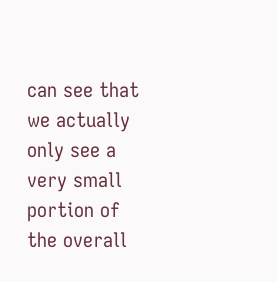can see that we actually only see a very small portion of the overall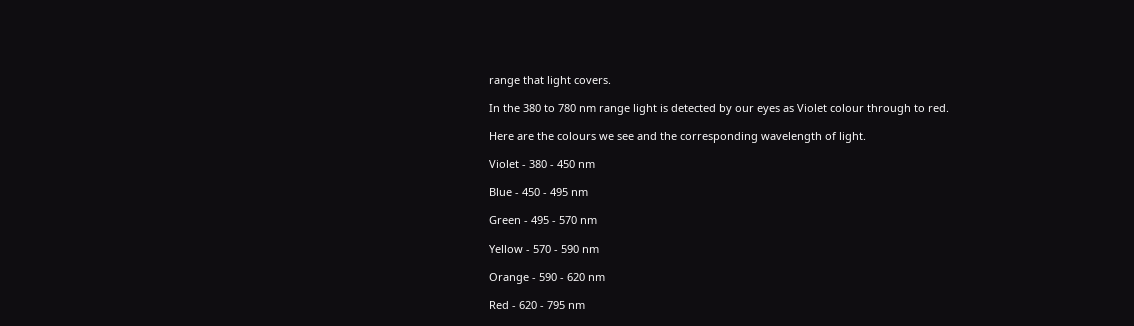range that light covers.

In the 380 to 780 nm range light is detected by our eyes as Violet colour through to red.

Here are the colours we see and the corresponding wavelength of light.

Violet - 380 - 450 nm

Blue - 450 - 495 nm

Green - 495 - 570 nm

Yellow - 570 - 590 nm

Orange - 590 - 620 nm

Red - 620 - 795 nm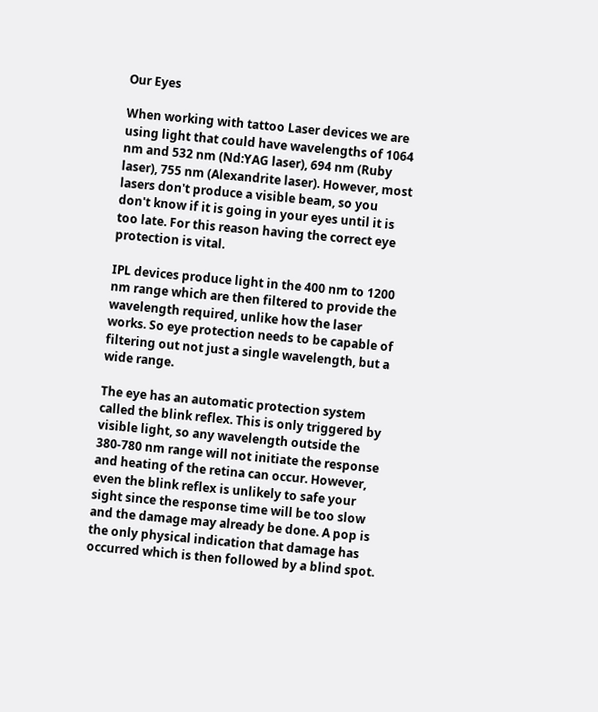Our Eyes

When working with tattoo Laser devices we are using light that could have wavelengths of 1064 nm and 532 nm (Nd:YAG laser), 694 nm (Ruby laser), 755 nm (Alexandrite laser). However, most lasers don't produce a visible beam, so you don't know if it is going in your eyes until it is too late. For this reason having the correct eye protection is vital.

IPL devices produce light in the 400 nm to 1200 nm range which are then filtered to provide the wavelength required, unlike how the laser works. So eye protection needs to be capable of filtering out not just a single wavelength, but a wide range.

The eye has an automatic protection system called the blink reflex. This is only triggered by visible light, so any wavelength outside the 380-780 nm range will not initiate the response and heating of the retina can occur. However, even the blink reflex is unlikely to safe your sight since the response time will be too slow and the damage may already be done. A pop is the only physical indication that damage has occurred which is then followed by a blind spot.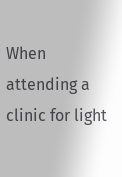When attending a clinic for light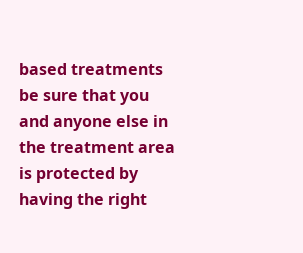based treatments be sure that you and anyone else in the treatment area is protected by having the right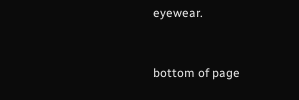eyewear.


bottom of page